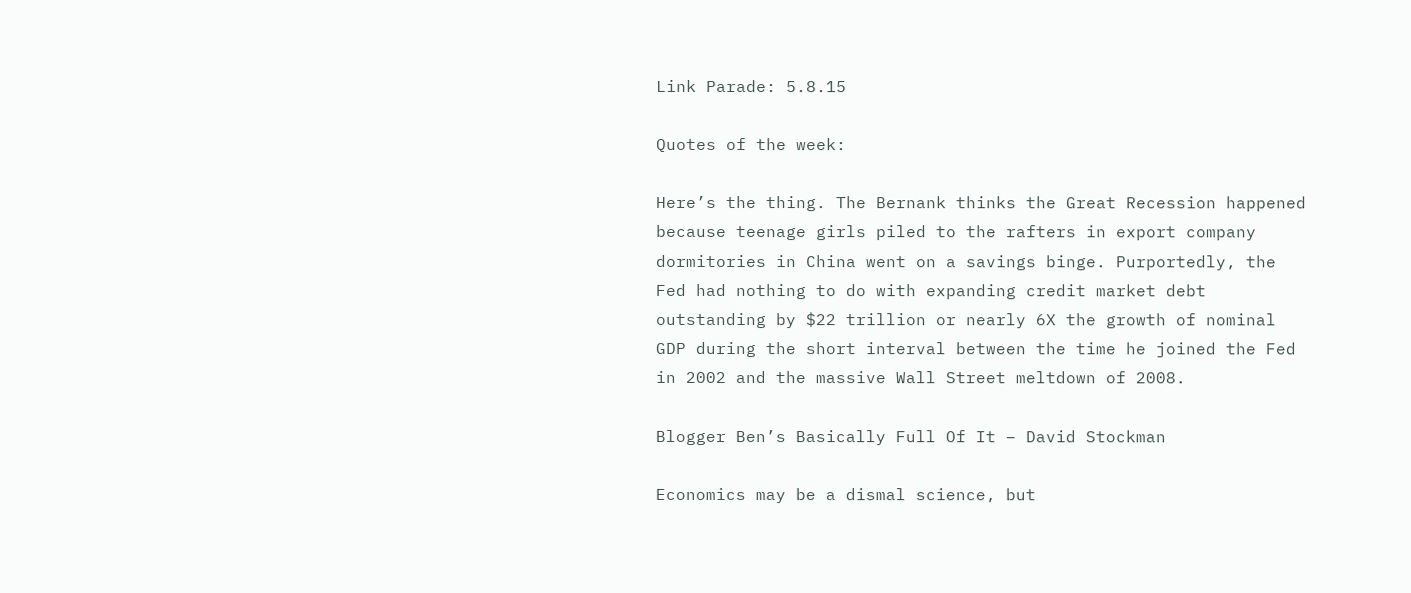Link Parade: 5.8.15

Quotes of the week:

Here’s the thing. The Bernank thinks the Great Recession happened because teenage girls piled to the rafters in export company dormitories in China went on a savings binge. Purportedly, the Fed had nothing to do with expanding credit market debt outstanding by $22 trillion or nearly 6X the growth of nominal GDP during the short interval between the time he joined the Fed in 2002 and the massive Wall Street meltdown of 2008.

Blogger Ben’s Basically Full Of It – David Stockman

Economics may be a dismal science, but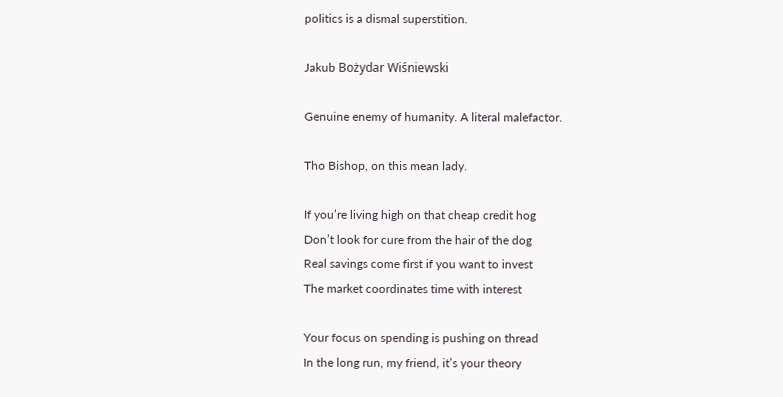politics is a dismal superstition.

Jakub Bożydar Wiśniewski

Genuine enemy of humanity. A literal malefactor.

Tho Bishop, on this mean lady.

If you’re living high on that cheap credit hog
Don’t look for cure from the hair of the dog
Real savings come first if you want to invest
The market coordinates time with interest

Your focus on spending is pushing on thread
In the long run, my friend, it’s your theory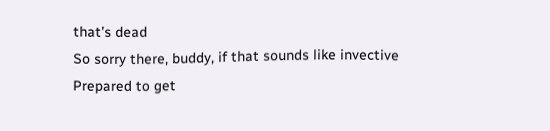that’s dead
So sorry there, buddy, if that sounds like invective
Prepared to get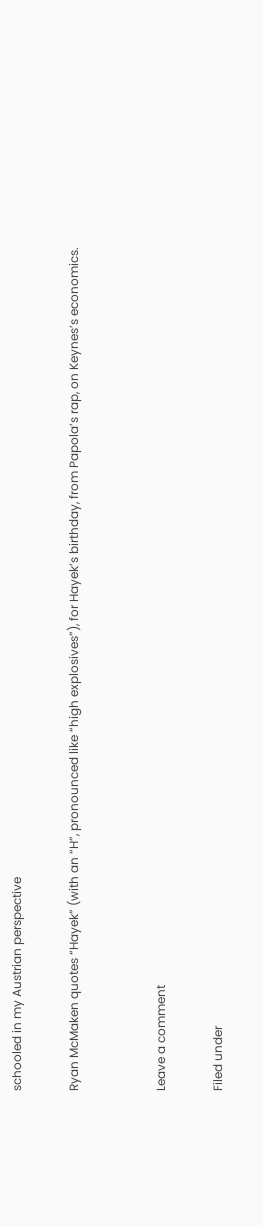schooled in my Austrian perspective

Ryan McMaken quotes “Hayek” (with an “H”, pronounced like “high explosives”), for Hayek’s birthday, from Papola’s rap, on Keynes’s economics.


Leave a comment

Filed under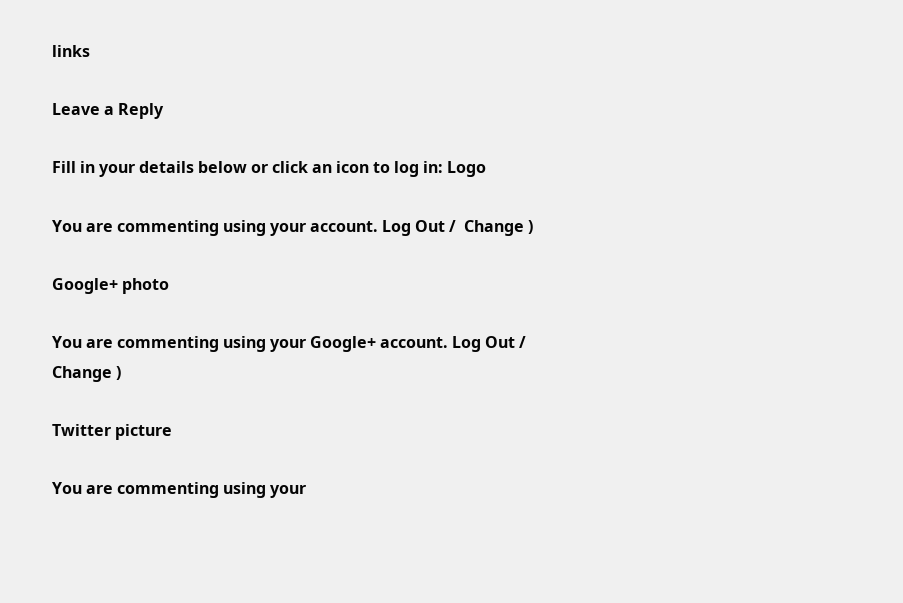links

Leave a Reply

Fill in your details below or click an icon to log in: Logo

You are commenting using your account. Log Out /  Change )

Google+ photo

You are commenting using your Google+ account. Log Out /  Change )

Twitter picture

You are commenting using your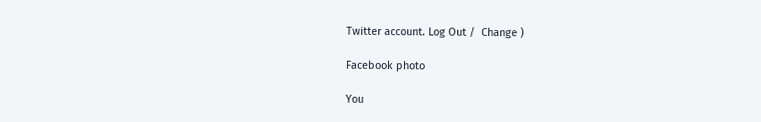Twitter account. Log Out /  Change )

Facebook photo

You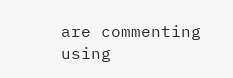are commenting using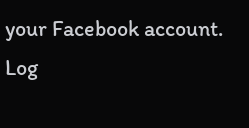your Facebook account. Log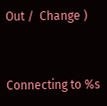Out /  Change )


Connecting to %s